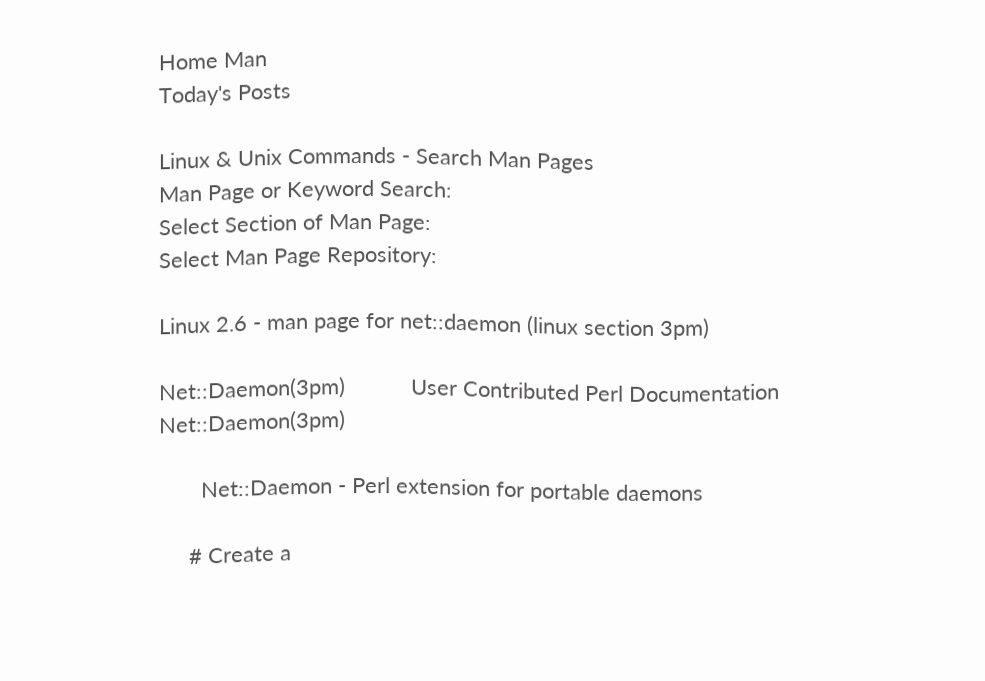Home Man
Today's Posts

Linux & Unix Commands - Search Man Pages
Man Page or Keyword Search:
Select Section of Man Page:
Select Man Page Repository:

Linux 2.6 - man page for net::daemon (linux section 3pm)

Net::Daemon(3pm)           User Contributed Perl Documentation       Net::Daemon(3pm)

       Net::Daemon - Perl extension for portable daemons

     # Create a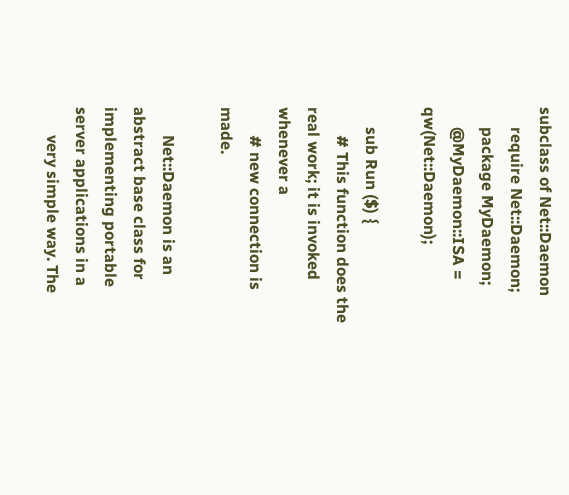subclass of Net::Daemon
     require Net::Daemon;
     package MyDaemon;
     @MyDaemon::ISA = qw(Net::Daemon);

     sub Run ($) {
       # This function does the real work; it is invoked whenever a
       # new connection is made.

       Net::Daemon is an abstract base class for implementing portable server applications in a
       very simple way. The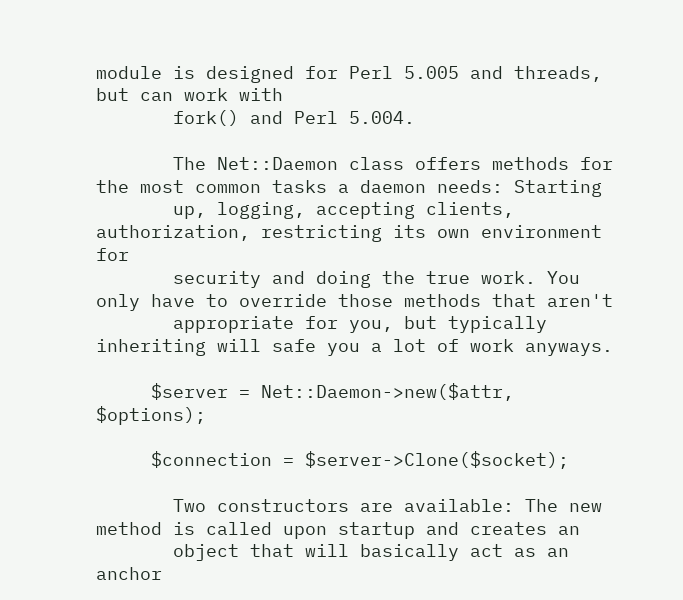module is designed for Perl 5.005 and threads, but can work with
       fork() and Perl 5.004.

       The Net::Daemon class offers methods for the most common tasks a daemon needs: Starting
       up, logging, accepting clients, authorization, restricting its own environment for
       security and doing the true work. You only have to override those methods that aren't
       appropriate for you, but typically inheriting will safe you a lot of work anyways.

     $server = Net::Daemon->new($attr, $options);

     $connection = $server->Clone($socket);

       Two constructors are available: The new method is called upon startup and creates an
       object that will basically act as an anchor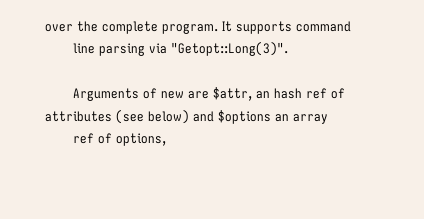over the complete program. It supports command
       line parsing via "Getopt::Long(3)".

       Arguments of new are $attr, an hash ref of attributes (see below) and $options an array
       ref of options,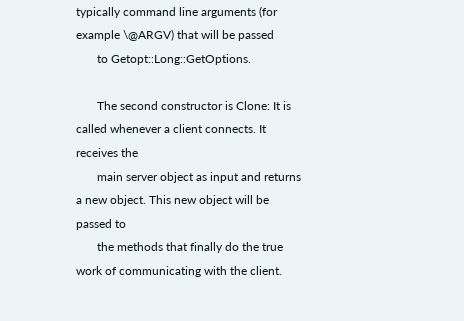typically command line arguments (for example \@ARGV) that will be passed
       to Getopt::Long::GetOptions.

       The second constructor is Clone: It is called whenever a client connects. It receives the
       main server object as input and returns a new object. This new object will be passed to
       the methods that finally do the true work of communicating with the client.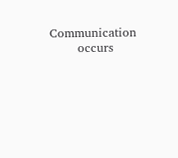Communication
       occurs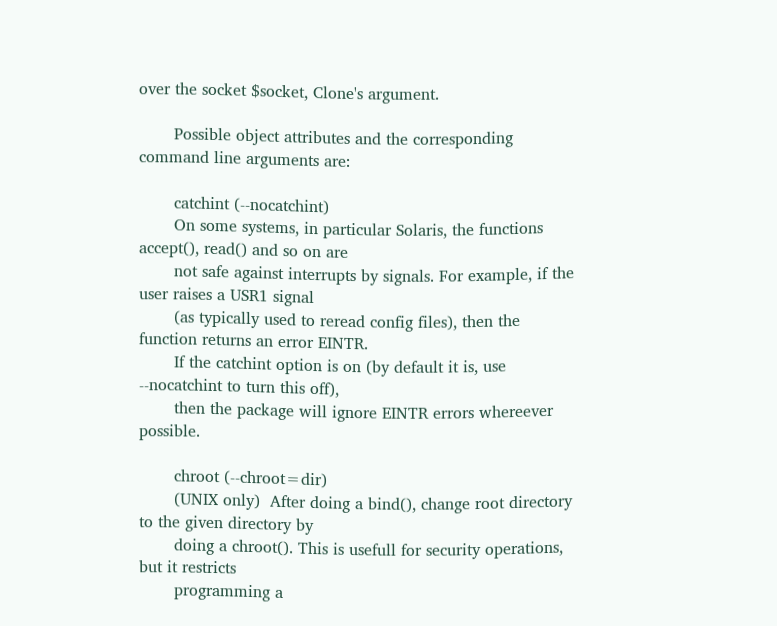over the socket $socket, Clone's argument.

       Possible object attributes and the corresponding command line arguments are:

       catchint (--nocatchint)
       On some systems, in particular Solaris, the functions accept(), read() and so on are
       not safe against interrupts by signals. For example, if the user raises a USR1 signal
       (as typically used to reread config files), then the function returns an error EINTR.
       If the catchint option is on (by default it is, use --nocatchint to turn this off),
       then the package will ignore EINTR errors whereever possible.

       chroot (--chroot=dir)
       (UNIX only)  After doing a bind(), change root directory to the given directory by
       doing a chroot(). This is usefull for security operations, but it restricts
       programming a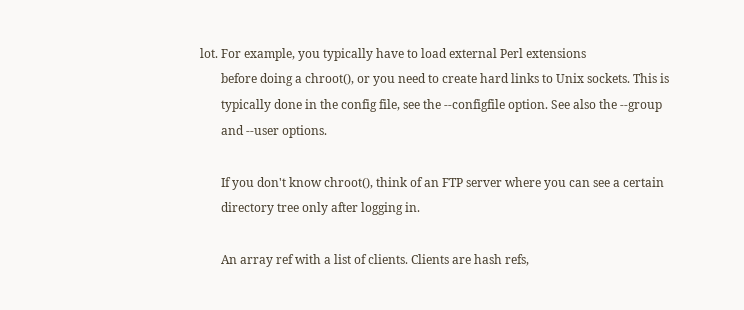lot. For example, you typically have to load external Perl extensions
       before doing a chroot(), or you need to create hard links to Unix sockets. This is
       typically done in the config file, see the --configfile option. See also the --group
       and --user options.

       If you don't know chroot(), think of an FTP server where you can see a certain
       directory tree only after logging in.

       An array ref with a list of clients. Clients are hash refs,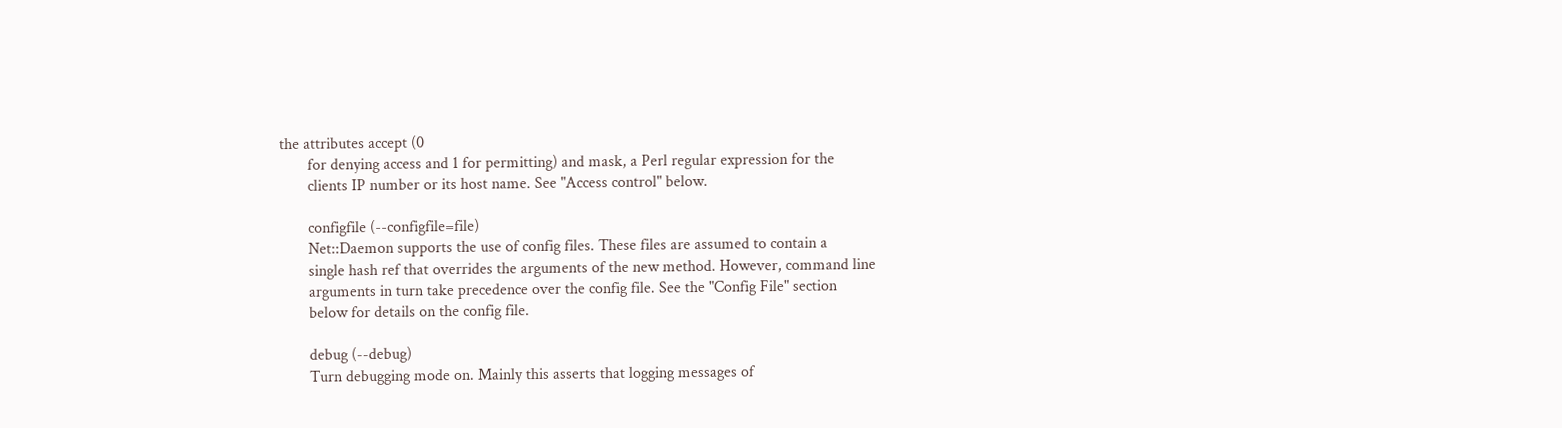the attributes accept (0
       for denying access and 1 for permitting) and mask, a Perl regular expression for the
       clients IP number or its host name. See "Access control" below.

       configfile (--configfile=file)
       Net::Daemon supports the use of config files. These files are assumed to contain a
       single hash ref that overrides the arguments of the new method. However, command line
       arguments in turn take precedence over the config file. See the "Config File" section
       below for details on the config file.

       debug (--debug)
       Turn debugging mode on. Mainly this asserts that logging messages of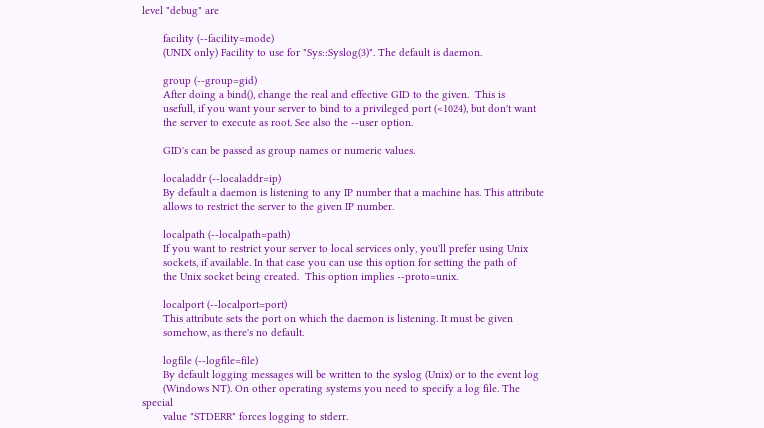level "debug" are

       facility (--facility=mode)
       (UNIX only) Facility to use for "Sys::Syslog(3)". The default is daemon.

       group (--group=gid)
       After doing a bind(), change the real and effective GID to the given.  This is
       usefull, if you want your server to bind to a privileged port (<1024), but don't want
       the server to execute as root. See also the --user option.

       GID's can be passed as group names or numeric values.

       localaddr (--localaddr=ip)
       By default a daemon is listening to any IP number that a machine has. This attribute
       allows to restrict the server to the given IP number.

       localpath (--localpath=path)
       If you want to restrict your server to local services only, you'll prefer using Unix
       sockets, if available. In that case you can use this option for setting the path of
       the Unix socket being created.  This option implies --proto=unix.

       localport (--localport=port)
       This attribute sets the port on which the daemon is listening. It must be given
       somehow, as there's no default.

       logfile (--logfile=file)
       By default logging messages will be written to the syslog (Unix) or to the event log
       (Windows NT). On other operating systems you need to specify a log file. The special
       value "STDERR" forces logging to stderr.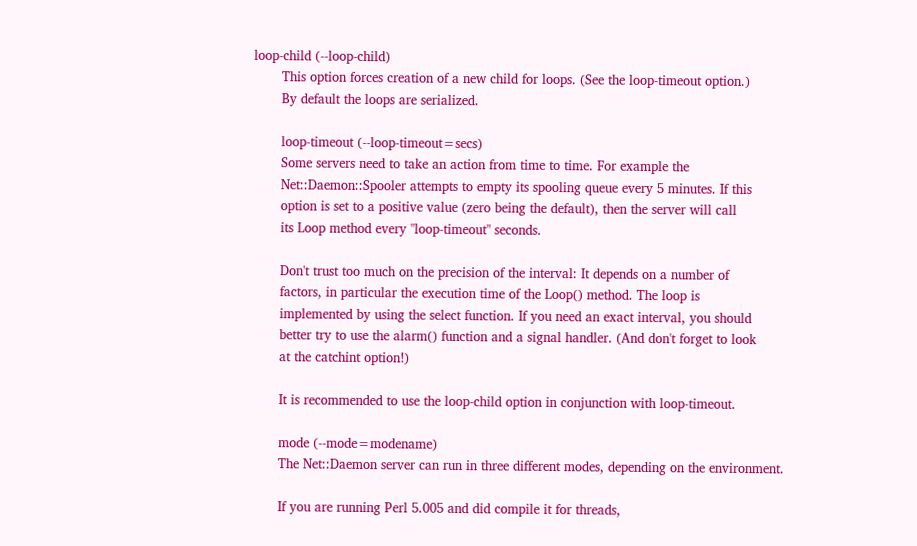loop-child (--loop-child)
       This option forces creation of a new child for loops. (See the loop-timeout option.)
       By default the loops are serialized.

       loop-timeout (--loop-timeout=secs)
       Some servers need to take an action from time to time. For example the
       Net::Daemon::Spooler attempts to empty its spooling queue every 5 minutes. If this
       option is set to a positive value (zero being the default), then the server will call
       its Loop method every "loop-timeout" seconds.

       Don't trust too much on the precision of the interval: It depends on a number of
       factors, in particular the execution time of the Loop() method. The loop is
       implemented by using the select function. If you need an exact interval, you should
       better try to use the alarm() function and a signal handler. (And don't forget to look
       at the catchint option!)

       It is recommended to use the loop-child option in conjunction with loop-timeout.

       mode (--mode=modename)
       The Net::Daemon server can run in three different modes, depending on the environment.

       If you are running Perl 5.005 and did compile it for threads,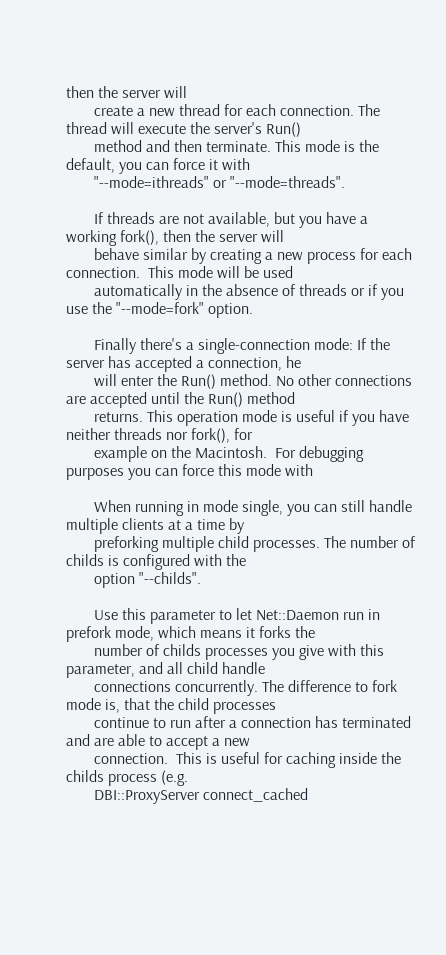then the server will
       create a new thread for each connection. The thread will execute the server's Run()
       method and then terminate. This mode is the default, you can force it with
       "--mode=ithreads" or "--mode=threads".

       If threads are not available, but you have a working fork(), then the server will
       behave similar by creating a new process for each connection.  This mode will be used
       automatically in the absence of threads or if you use the "--mode=fork" option.

       Finally there's a single-connection mode: If the server has accepted a connection, he
       will enter the Run() method. No other connections are accepted until the Run() method
       returns. This operation mode is useful if you have neither threads nor fork(), for
       example on the Macintosh.  For debugging purposes you can force this mode with

       When running in mode single, you can still handle multiple clients at a time by
       preforking multiple child processes. The number of childs is configured with the
       option "--childs".

       Use this parameter to let Net::Daemon run in prefork mode, which means it forks the
       number of childs processes you give with this parameter, and all child handle
       connections concurrently. The difference to fork mode is, that the child processes
       continue to run after a connection has terminated and are able to accept a new
       connection.  This is useful for caching inside the childs process (e.g.
       DBI::ProxyServer connect_cached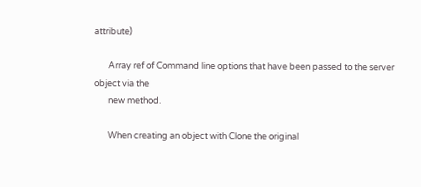attribute)

       Array ref of Command line options that have been passed to the server object via the
       new method.

       When creating an object with Clone the original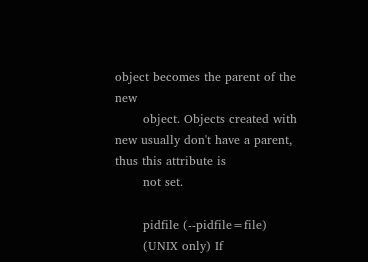object becomes the parent of the new
       object. Objects created with new usually don't have a parent, thus this attribute is
       not set.

       pidfile (--pidfile=file)
       (UNIX only) If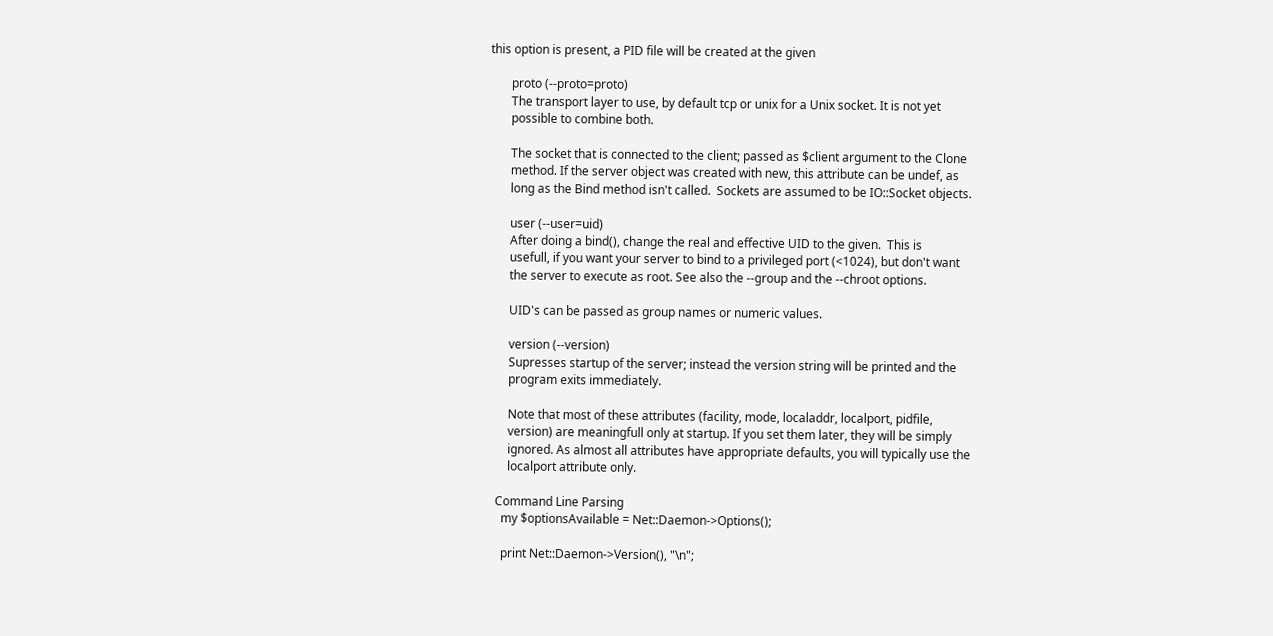this option is present, a PID file will be created at the given

       proto (--proto=proto)
       The transport layer to use, by default tcp or unix for a Unix socket. It is not yet
       possible to combine both.

       The socket that is connected to the client; passed as $client argument to the Clone
       method. If the server object was created with new, this attribute can be undef, as
       long as the Bind method isn't called.  Sockets are assumed to be IO::Socket objects.

       user (--user=uid)
       After doing a bind(), change the real and effective UID to the given.  This is
       usefull, if you want your server to bind to a privileged port (<1024), but don't want
       the server to execute as root. See also the --group and the --chroot options.

       UID's can be passed as group names or numeric values.

       version (--version)
       Supresses startup of the server; instead the version string will be printed and the
       program exits immediately.

       Note that most of these attributes (facility, mode, localaddr, localport, pidfile,
       version) are meaningfull only at startup. If you set them later, they will be simply
       ignored. As almost all attributes have appropriate defaults, you will typically use the
       localport attribute only.

   Command Line Parsing
     my $optionsAvailable = Net::Daemon->Options();

     print Net::Daemon->Version(), "\n";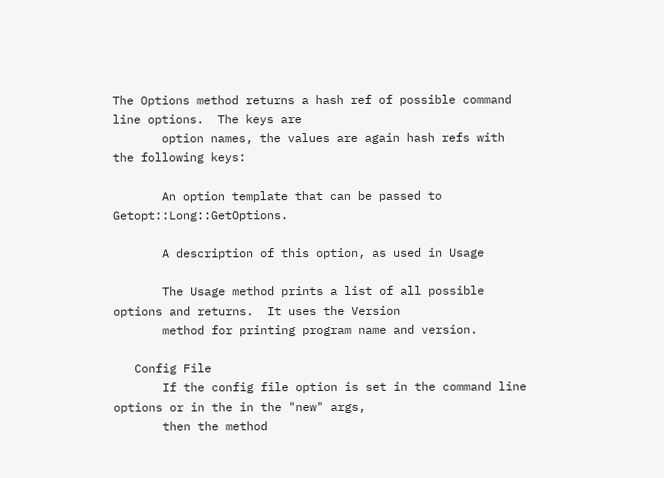The Options method returns a hash ref of possible command line options.  The keys are
       option names, the values are again hash refs with the following keys:

       An option template that can be passed to Getopt::Long::GetOptions.

       A description of this option, as used in Usage

       The Usage method prints a list of all possible options and returns.  It uses the Version
       method for printing program name and version.

   Config File
       If the config file option is set in the command line options or in the in the "new" args,
       then the method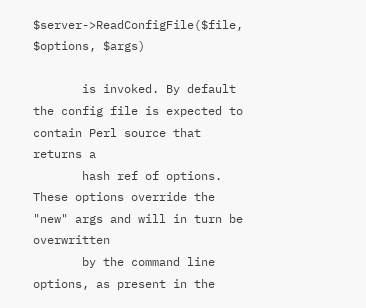$server->ReadConfigFile($file, $options, $args)

       is invoked. By default the config file is expected to contain Perl source that returns a
       hash ref of options. These options override the "new" args and will in turn be overwritten
       by the command line options, as present in the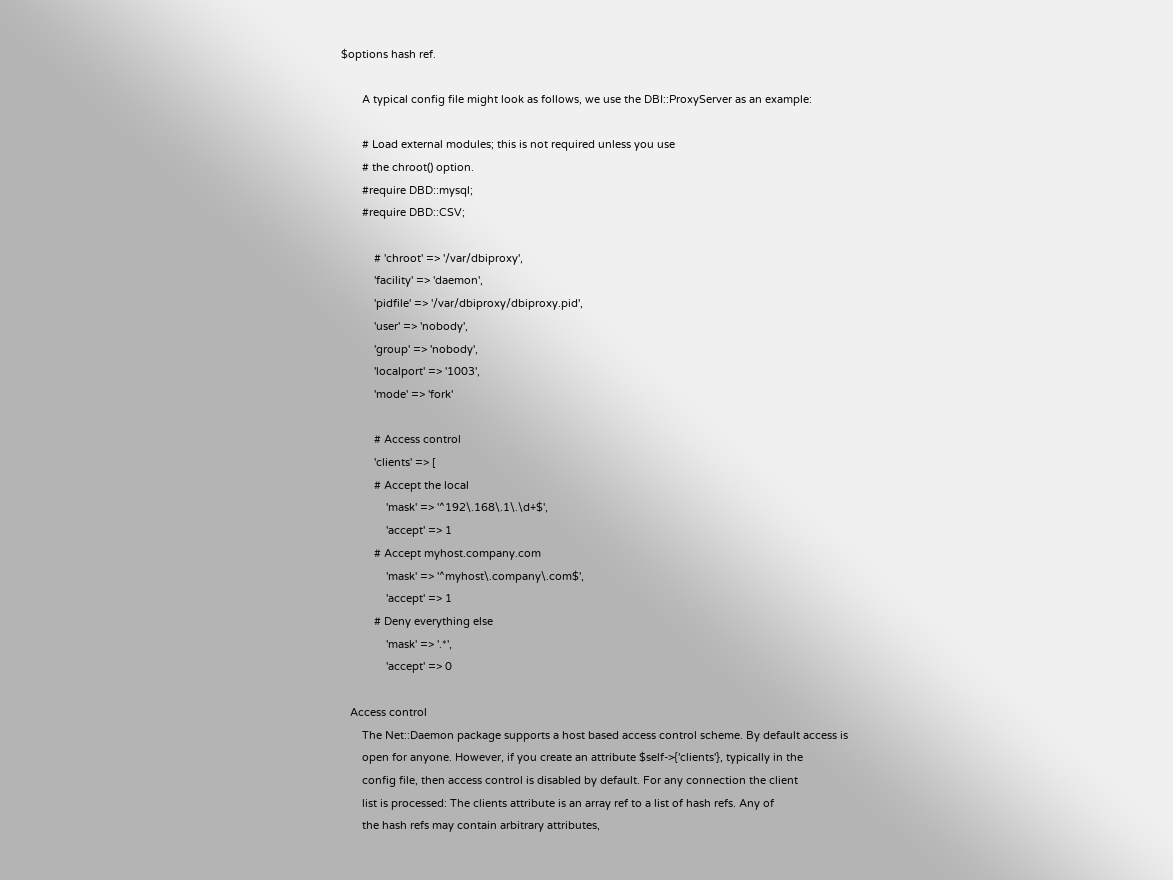$options hash ref.

       A typical config file might look as follows, we use the DBI::ProxyServer as an example:

       # Load external modules; this is not required unless you use
       # the chroot() option.
       #require DBD::mysql;
       #require DBD::CSV;

           # 'chroot' => '/var/dbiproxy',
           'facility' => 'daemon',
           'pidfile' => '/var/dbiproxy/dbiproxy.pid',
           'user' => 'nobody',
           'group' => 'nobody',
           'localport' => '1003',
           'mode' => 'fork'

           # Access control
           'clients' => [
           # Accept the local
               'mask' => '^192\.168\.1\.\d+$',
               'accept' => 1
           # Accept myhost.company.com
               'mask' => '^myhost\.company\.com$',
               'accept' => 1
           # Deny everything else
               'mask' => '.*',
               'accept' => 0

   Access control
       The Net::Daemon package supports a host based access control scheme. By default access is
       open for anyone. However, if you create an attribute $self->{'clients'}, typically in the
       config file, then access control is disabled by default. For any connection the client
       list is processed: The clients attribute is an array ref to a list of hash refs. Any of
       the hash refs may contain arbitrary attributes,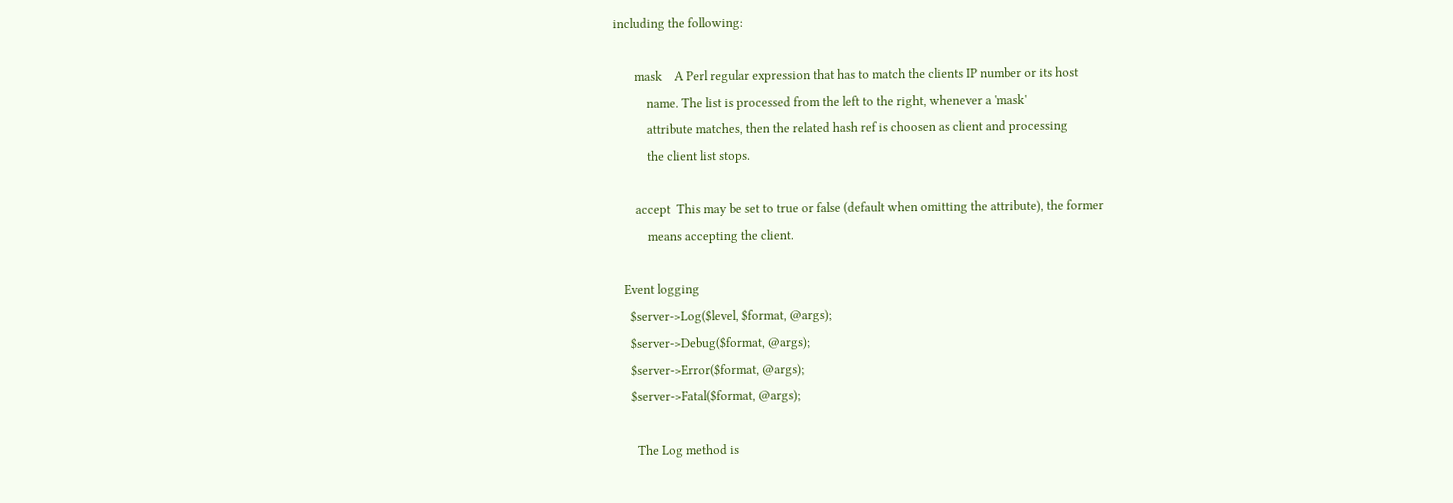including the following:

       mask    A Perl regular expression that has to match the clients IP number or its host
           name. The list is processed from the left to the right, whenever a 'mask'
           attribute matches, then the related hash ref is choosen as client and processing
           the client list stops.

       accept  This may be set to true or false (default when omitting the attribute), the former
           means accepting the client.

   Event logging
     $server->Log($level, $format, @args);
     $server->Debug($format, @args);
     $server->Error($format, @args);
     $server->Fatal($format, @args);

       The Log method is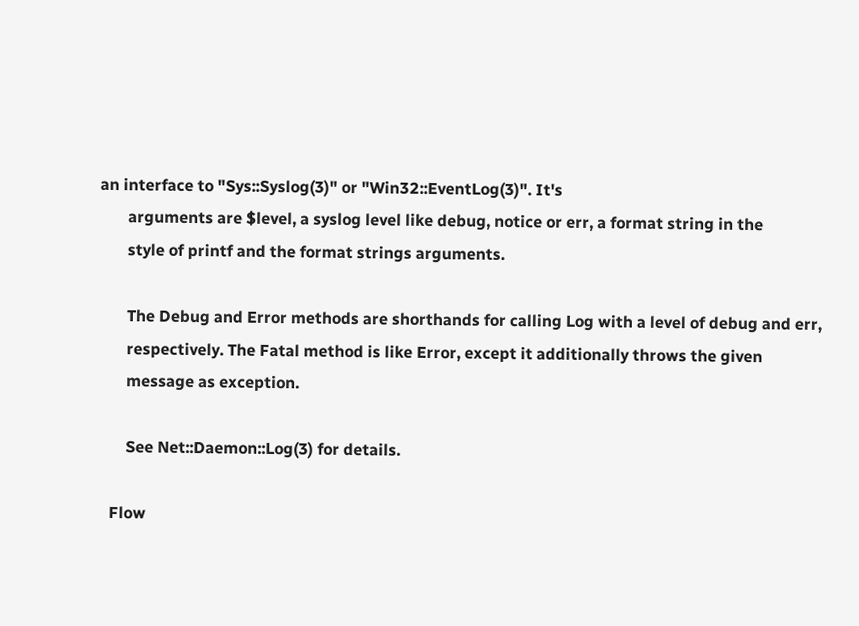an interface to "Sys::Syslog(3)" or "Win32::EventLog(3)". It's
       arguments are $level, a syslog level like debug, notice or err, a format string in the
       style of printf and the format strings arguments.

       The Debug and Error methods are shorthands for calling Log with a level of debug and err,
       respectively. The Fatal method is like Error, except it additionally throws the given
       message as exception.

       See Net::Daemon::Log(3) for details.

   Flow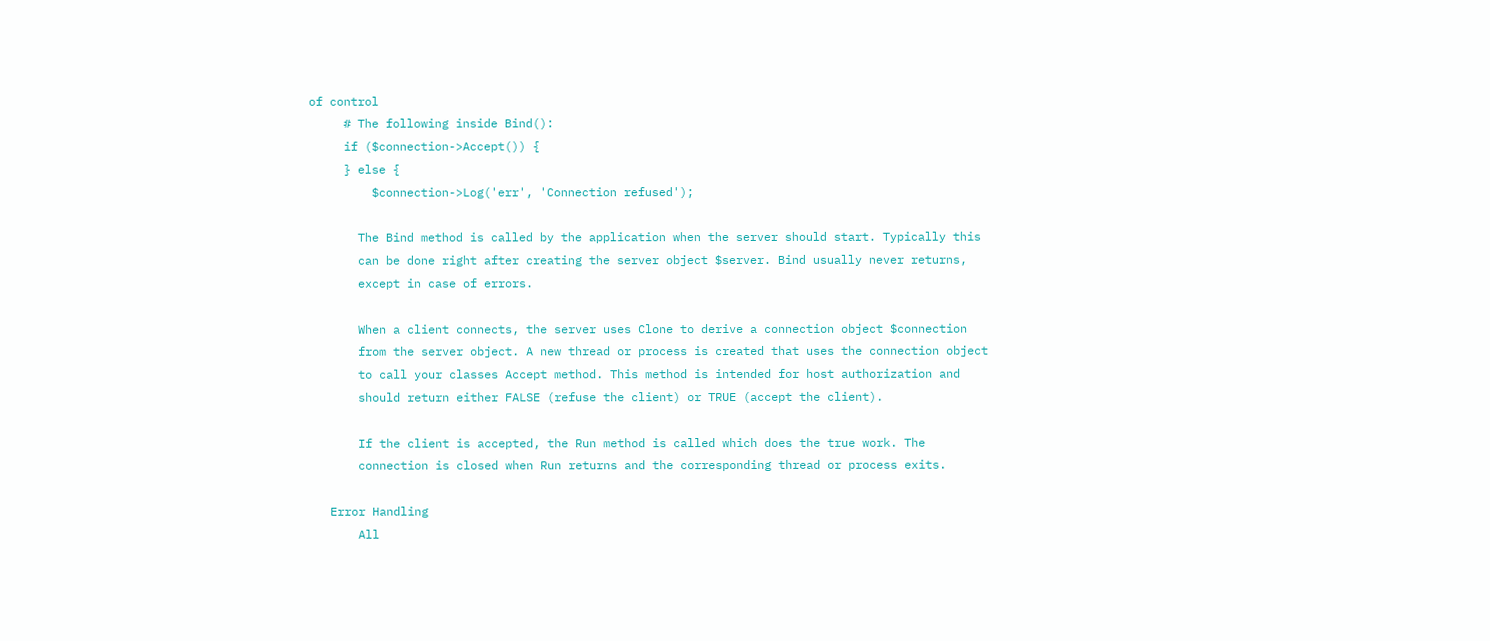of control
     # The following inside Bind():
     if ($connection->Accept()) {
     } else {
         $connection->Log('err', 'Connection refused');

       The Bind method is called by the application when the server should start. Typically this
       can be done right after creating the server object $server. Bind usually never returns,
       except in case of errors.

       When a client connects, the server uses Clone to derive a connection object $connection
       from the server object. A new thread or process is created that uses the connection object
       to call your classes Accept method. This method is intended for host authorization and
       should return either FALSE (refuse the client) or TRUE (accept the client).

       If the client is accepted, the Run method is called which does the true work. The
       connection is closed when Run returns and the corresponding thread or process exits.

   Error Handling
       All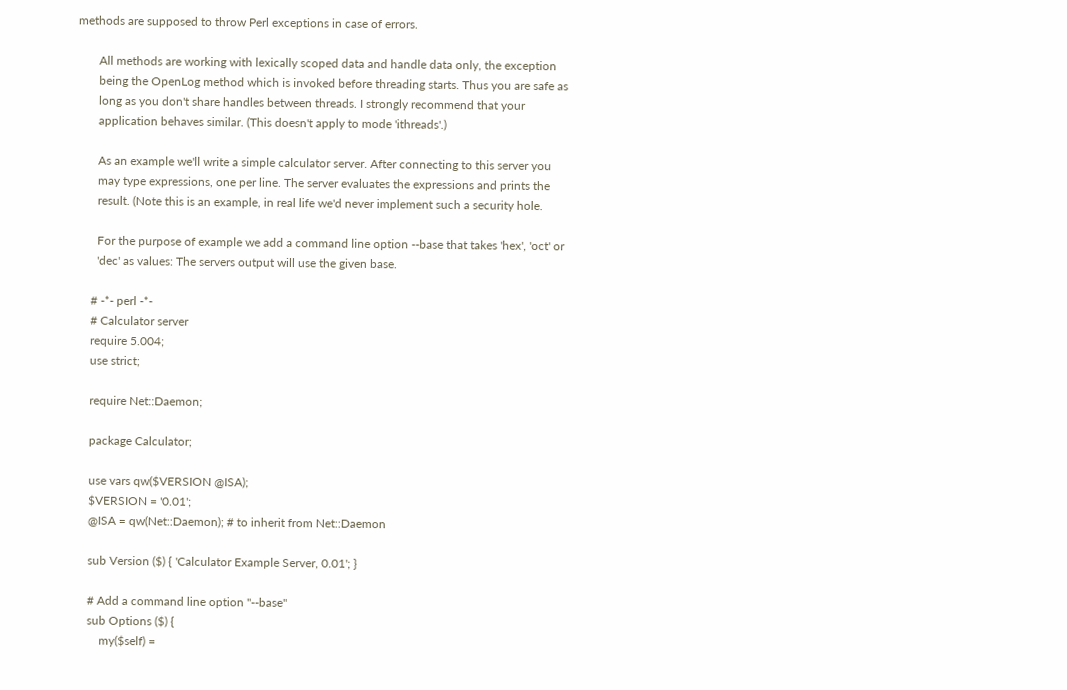methods are supposed to throw Perl exceptions in case of errors.

       All methods are working with lexically scoped data and handle data only, the exception
       being the OpenLog method which is invoked before threading starts. Thus you are safe as
       long as you don't share handles between threads. I strongly recommend that your
       application behaves similar. (This doesn't apply to mode 'ithreads'.)

       As an example we'll write a simple calculator server. After connecting to this server you
       may type expressions, one per line. The server evaluates the expressions and prints the
       result. (Note this is an example, in real life we'd never implement such a security hole.

       For the purpose of example we add a command line option --base that takes 'hex', 'oct' or
       'dec' as values: The servers output will use the given base.

     # -*- perl -*-
     # Calculator server
     require 5.004;
     use strict;

     require Net::Daemon;

     package Calculator;

     use vars qw($VERSION @ISA);
     $VERSION = '0.01';
     @ISA = qw(Net::Daemon); # to inherit from Net::Daemon

     sub Version ($) { 'Calculator Example Server, 0.01'; }

     # Add a command line option "--base"
     sub Options ($) {
         my($self) =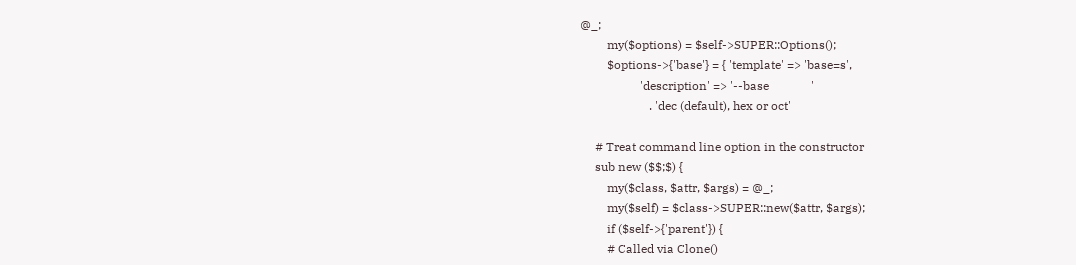@_;
         my($options) = $self->SUPER::Options();
         $options->{'base'} = { 'template' => 'base=s',
                    'description' => '--base              '
                       . 'dec (default), hex or oct'

     # Treat command line option in the constructor
     sub new ($$;$) {
         my($class, $attr, $args) = @_;
         my($self) = $class->SUPER::new($attr, $args);
         if ($self->{'parent'}) {
         # Called via Clone()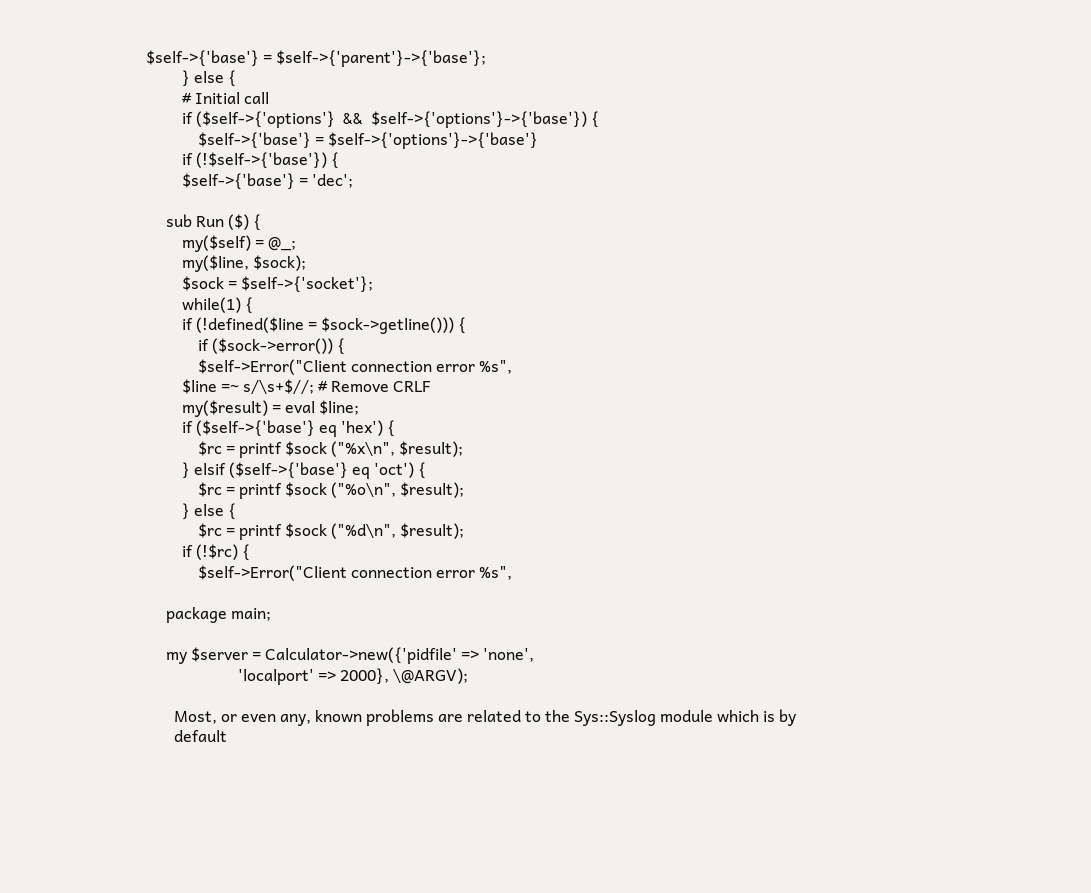$self->{'base'} = $self->{'parent'}->{'base'};
         } else {
         # Initial call
         if ($self->{'options'}  &&  $self->{'options'}->{'base'}) {
             $self->{'base'} = $self->{'options'}->{'base'}
         if (!$self->{'base'}) {
         $self->{'base'} = 'dec';

     sub Run ($) {
         my($self) = @_;
         my($line, $sock);
         $sock = $self->{'socket'};
         while(1) {
         if (!defined($line = $sock->getline())) {
             if ($sock->error()) {
             $self->Error("Client connection error %s",
         $line =~ s/\s+$//; # Remove CRLF
         my($result) = eval $line;
         if ($self->{'base'} eq 'hex') {
             $rc = printf $sock ("%x\n", $result);
         } elsif ($self->{'base'} eq 'oct') {
             $rc = printf $sock ("%o\n", $result);
         } else {
             $rc = printf $sock ("%d\n", $result);
         if (!$rc) {
             $self->Error("Client connection error %s",

     package main;

     my $server = Calculator->new({'pidfile' => 'none',
                       'localport' => 2000}, \@ARGV);

       Most, or even any, known problems are related to the Sys::Syslog module which is by
       default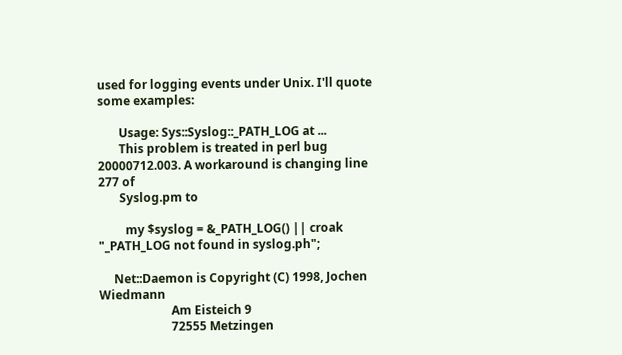used for logging events under Unix. I'll quote some examples:

       Usage: Sys::Syslog::_PATH_LOG at ...
       This problem is treated in perl bug 20000712.003. A workaround is changing line 277 of
       Syslog.pm to

         my $syslog = &_PATH_LOG() || croak "_PATH_LOG not found in syslog.ph";

     Net::Daemon is Copyright (C) 1998, Jochen Wiedmann
                        Am Eisteich 9
                        72555 Metzingen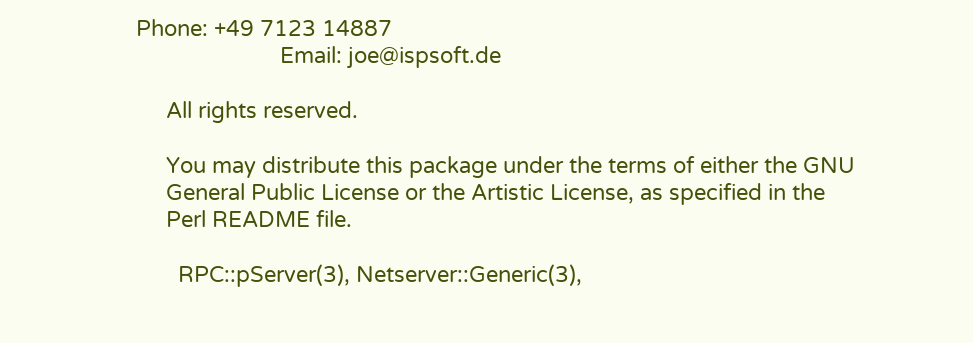Phone: +49 7123 14887
                        Email: joe@ispsoft.de

     All rights reserved.

     You may distribute this package under the terms of either the GNU
     General Public License or the Artistic License, as specified in the
     Perl README file.

       RPC::pServer(3), Netserver::Generic(3),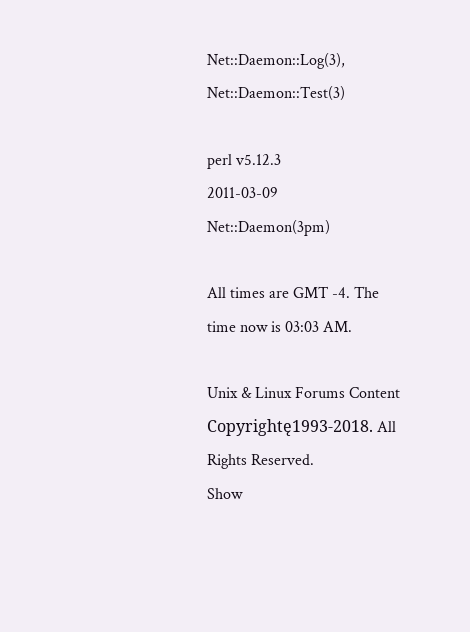Net::Daemon::Log(3), Net::Daemon::Test(3)

perl v5.12.3                    2011-03-09               Net::Daemon(3pm)

All times are GMT -4. The time now is 03:03 AM.

Unix & Linux Forums Content Copyrightę1993-2018. All Rights Reserved.
Show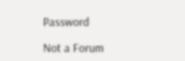Password

Not a Forum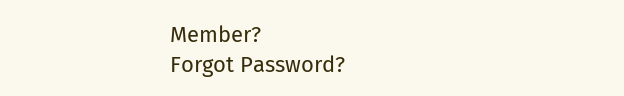Member?
Forgot Password?